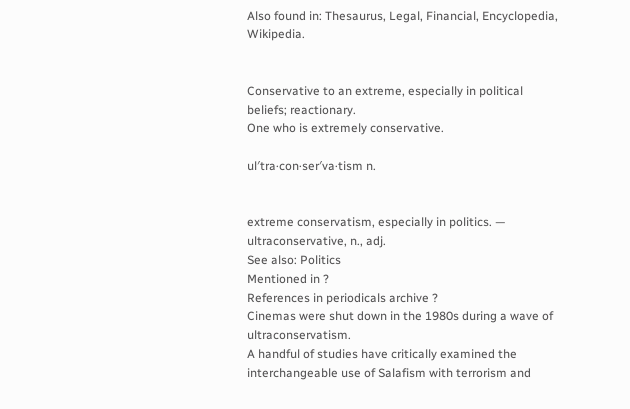Also found in: Thesaurus, Legal, Financial, Encyclopedia, Wikipedia.


Conservative to an extreme, especially in political beliefs; reactionary.
One who is extremely conservative.

ul′tra·con·ser′va·tism n.


extreme conservatism, especially in politics. — ultraconservative, n., adj.
See also: Politics
Mentioned in ?
References in periodicals archive ?
Cinemas were shut down in the 1980s during a wave of ultraconservatism.
A handful of studies have critically examined the interchangeable use of Salafism with terrorism and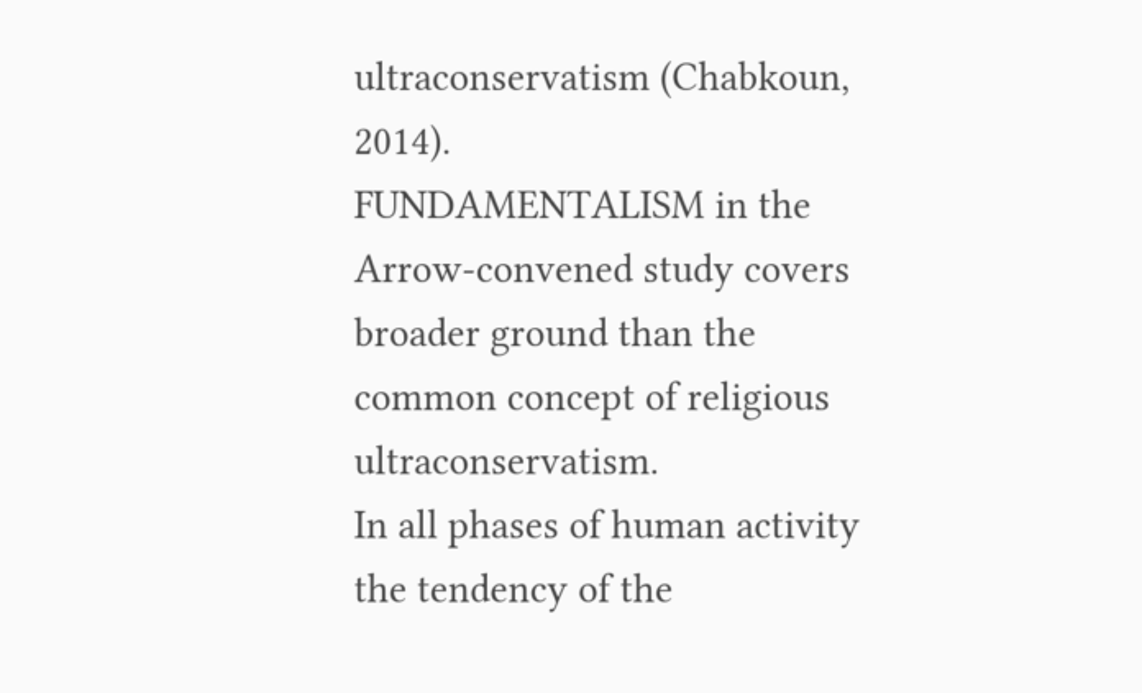ultraconservatism (Chabkoun, 2014).
FUNDAMENTALISM in the Arrow-convened study covers broader ground than the common concept of religious ultraconservatism.
In all phases of human activity the tendency of the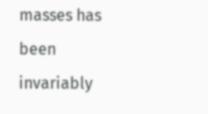masses has been invariably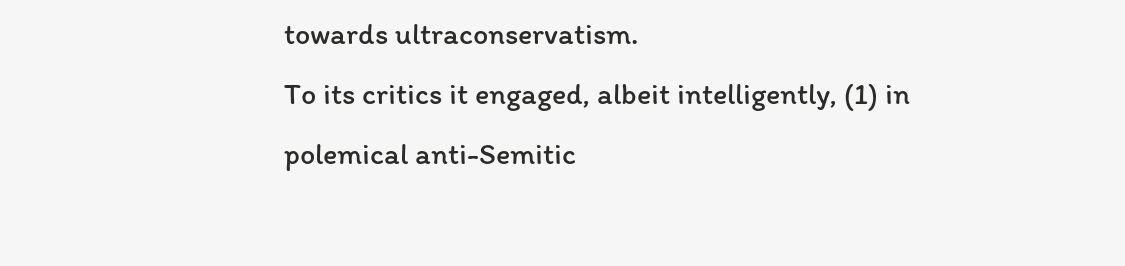towards ultraconservatism.
To its critics it engaged, albeit intelligently, (1) in polemical anti-Semitic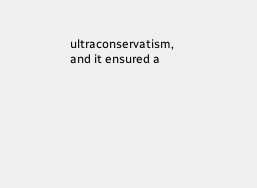ultraconservatism, and it ensured a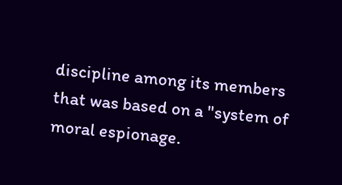discipline among its members that was based on a "system of moral espionage.